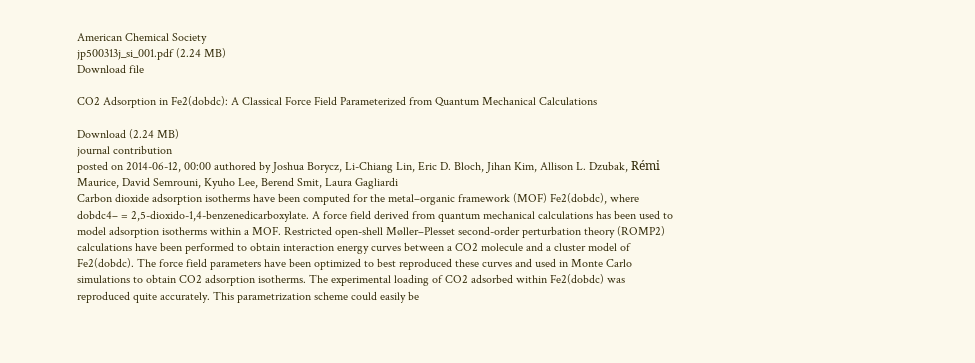American Chemical Society
jp500313j_si_001.pdf (2.24 MB)
Download file

CO2 Adsorption in Fe2(dobdc): A Classical Force Field Parameterized from Quantum Mechanical Calculations

Download (2.24 MB)
journal contribution
posted on 2014-06-12, 00:00 authored by Joshua Borycz, Li-Chiang Lin, Eric D. Bloch, Jihan Kim, Allison L. Dzubak, Rémi Maurice, David Semrouni, Kyuho Lee, Berend Smit, Laura Gagliardi
Carbon dioxide adsorption isotherms have been computed for the metal–organic framework (MOF) Fe2(dobdc), where dobdc4– = 2,5-dioxido-1,4-benzenedicarboxylate. A force field derived from quantum mechanical calculations has been used to model adsorption isotherms within a MOF. Restricted open-shell Møller–Plesset second-order perturbation theory (ROMP2) calculations have been performed to obtain interaction energy curves between a CO2 molecule and a cluster model of Fe2(dobdc). The force field parameters have been optimized to best reproduced these curves and used in Monte Carlo simulations to obtain CO2 adsorption isotherms. The experimental loading of CO2 adsorbed within Fe2(dobdc) was reproduced quite accurately. This parametrization scheme could easily be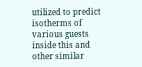utilized to predict isotherms of various guests inside this and other similar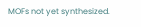MOFs not yet synthesized.